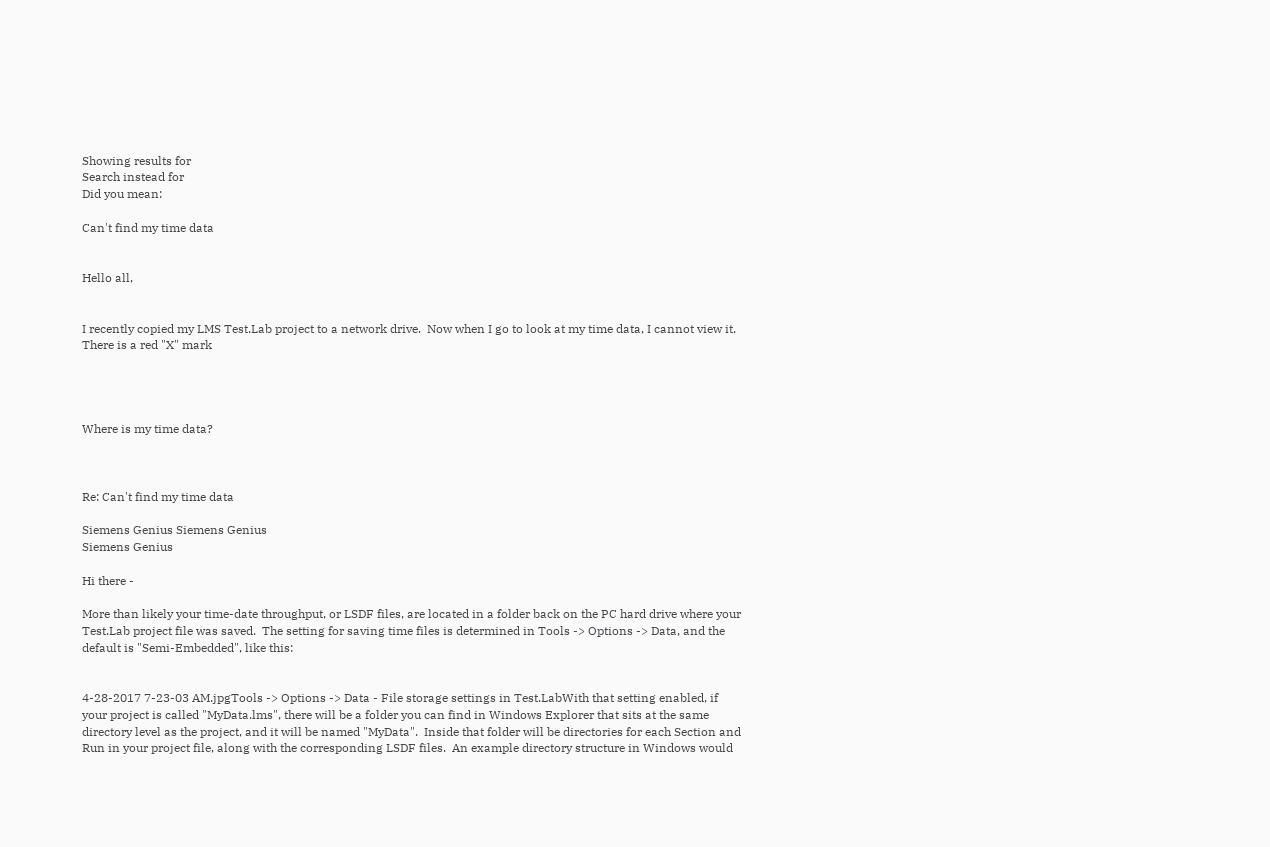Showing results for
Search instead for
Did you mean:

Can't find my time data


Hello all,


I recently copied my LMS Test.Lab project to a network drive.  Now when I go to look at my time data, I cannot view it.  There is a red "X" mark




Where is my time data?



Re: Can't find my time data

Siemens Genius Siemens Genius
Siemens Genius

Hi there -

More than likely your time-date throughput, or LSDF files, are located in a folder back on the PC hard drive where your Test.Lab project file was saved.  The setting for saving time files is determined in Tools -> Options -> Data, and the default is "Semi-Embedded", like this:


4-28-2017 7-23-03 AM.jpgTools -> Options -> Data - File storage settings in Test.LabWith that setting enabled, if your project is called "MyData.lms", there will be a folder you can find in Windows Explorer that sits at the same directory level as the project, and it will be named "MyData".  Inside that folder will be directories for each Section and Run in your project file, along with the corresponding LSDF files.  An example directory structure in Windows would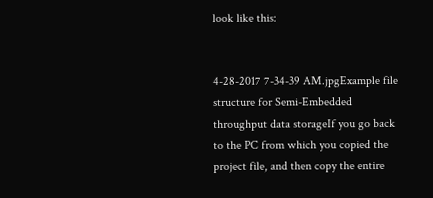look like this:


4-28-2017 7-34-39 AM.jpgExample file structure for Semi-Embedded throughput data storageIf you go back to the PC from which you copied the project file, and then copy the entire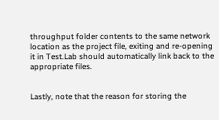throughput folder contents to the same network location as the project file, exiting and re-opening it in Test.Lab should automatically link back to the appropriate files.


Lastly, note that the reason for storing the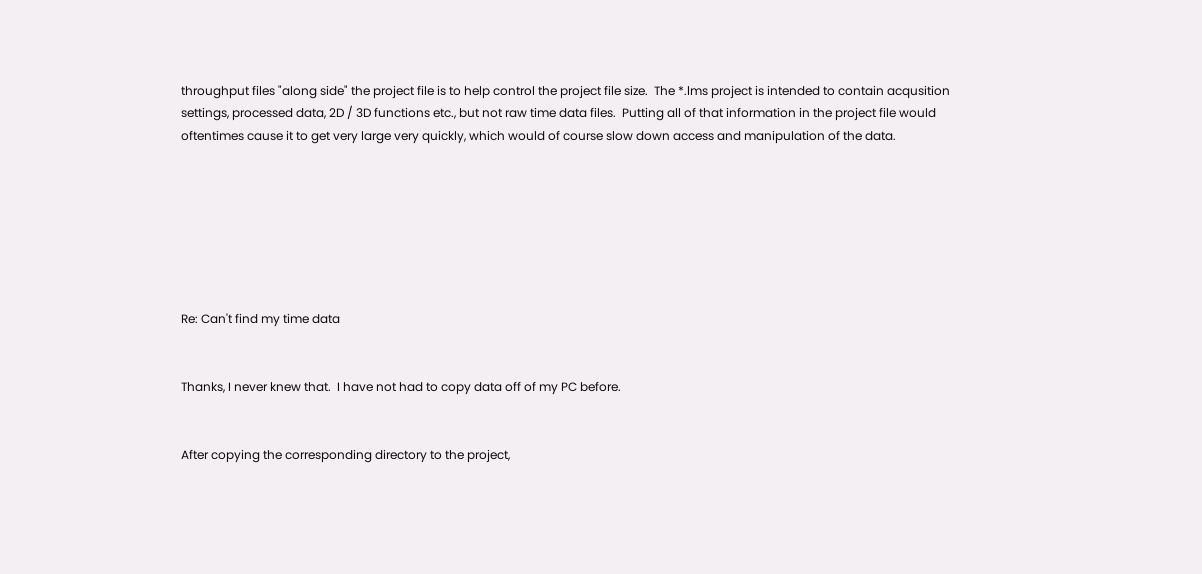throughput files "along side" the project file is to help control the project file size.  The *.lms project is intended to contain acqusition settings, processed data, 2D / 3D functions etc., but not raw time data files.  Putting all of that information in the project file would oftentimes cause it to get very large very quickly, which would of course slow down access and manipulation of the data.







Re: Can't find my time data


Thanks, I never knew that.  I have not had to copy data off of my PC before.


After copying the corresponding directory to the project,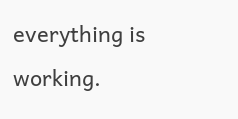everything is working.